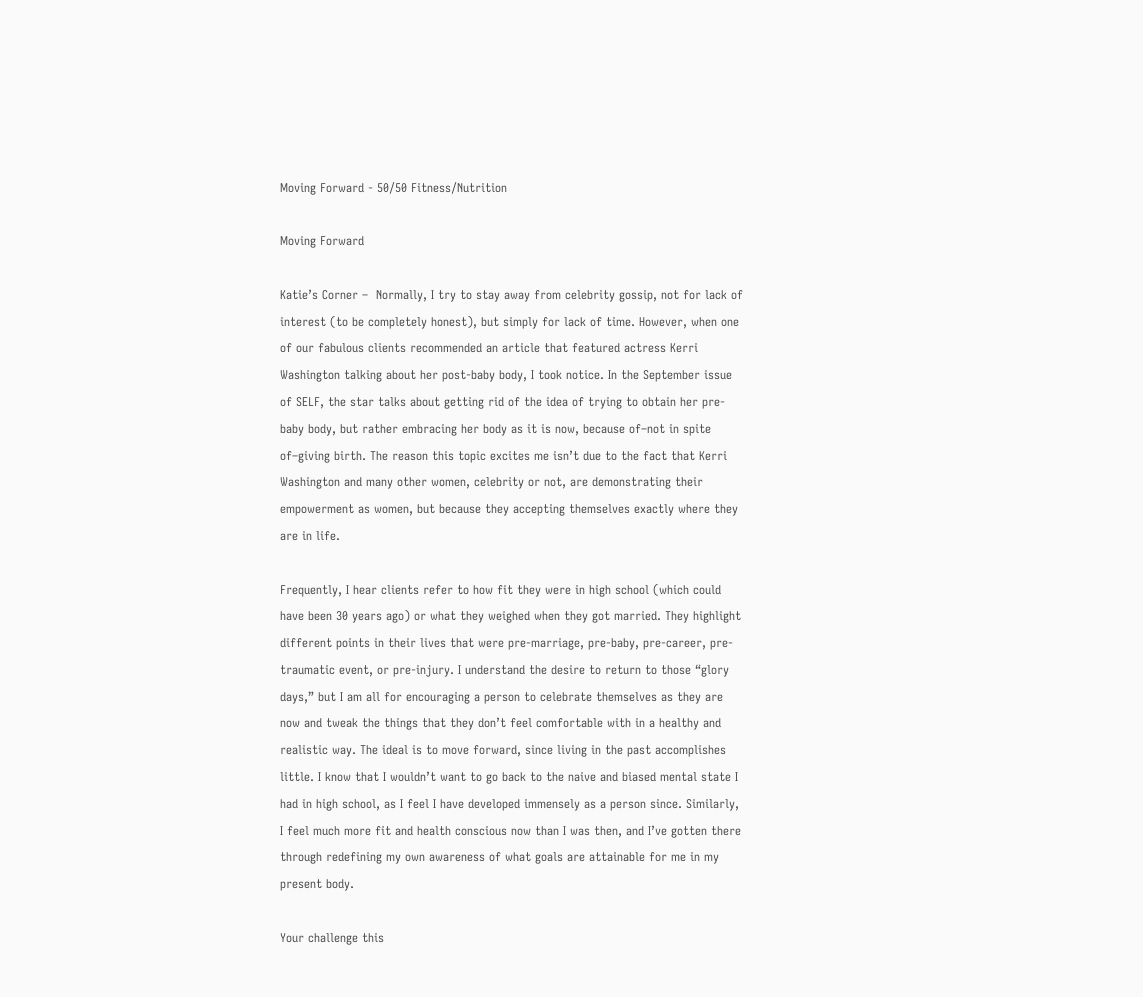Moving Forward - 50/50 Fitness/Nutrition

Moving Forward

Katie’s Corner –  Normally, I try to stay away from celebrity gossip, not for lack of interest (to be completely honest), but simply for lack of time. However, when one of our fabulous clients recommended an article that featured actress Kerri Washington talking about her post-baby body, I took notice. In the September issue of SELF, the star talks about getting rid of the idea of trying to obtain her pre-baby body, but rather embracing her body as it is now, because of–not in spite of–giving birth. The reason this topic excites me isn’t due to the fact that Kerri Washington and many other women, celebrity or not, are demonstrating their empowerment as women, but because they accepting themselves exactly where they are in life.

Frequently, I hear clients refer to how fit they were in high school (which could have been 30 years ago) or what they weighed when they got married. They highlight different points in their lives that were pre-marriage, pre-baby, pre-career, pre-traumatic event, or pre-injury. I understand the desire to return to those “glory days,” but I am all for encouraging a person to celebrate themselves as they are now and tweak the things that they don’t feel comfortable with in a healthy and realistic way. The ideal is to move forward, since living in the past accomplishes little. I know that I wouldn’t want to go back to the naive and biased mental state I had in high school, as I feel I have developed immensely as a person since. Similarly, I feel much more fit and health conscious now than I was then, and I’ve gotten there through redefining my own awareness of what goals are attainable for me in my present body.

Your challenge this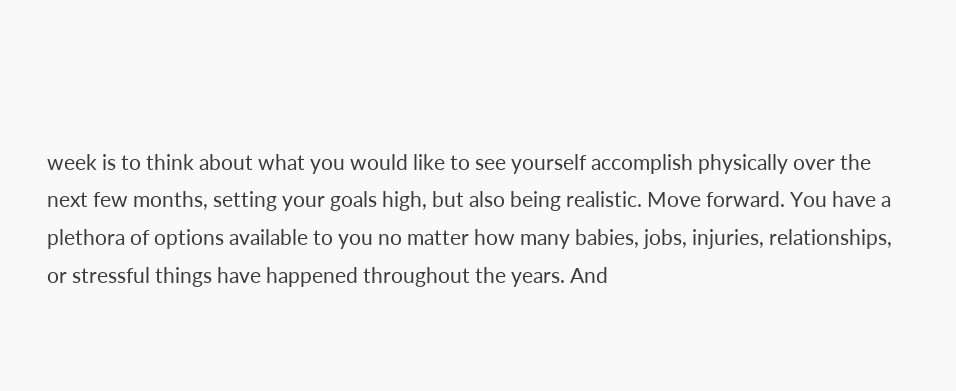week is to think about what you would like to see yourself accomplish physically over the next few months, setting your goals high, but also being realistic. Move forward. You have a plethora of options available to you no matter how many babies, jobs, injuries, relationships, or stressful things have happened throughout the years. And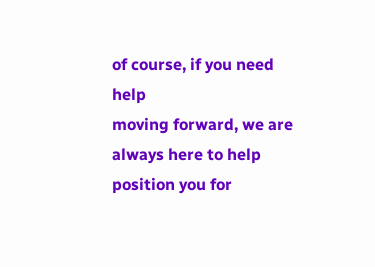of course, if you need help
moving forward, we are always here to help position you for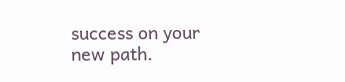success on your new path.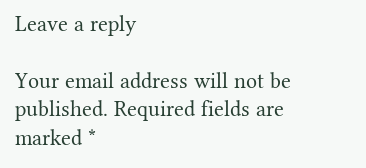Leave a reply

Your email address will not be published. Required fields are marked *